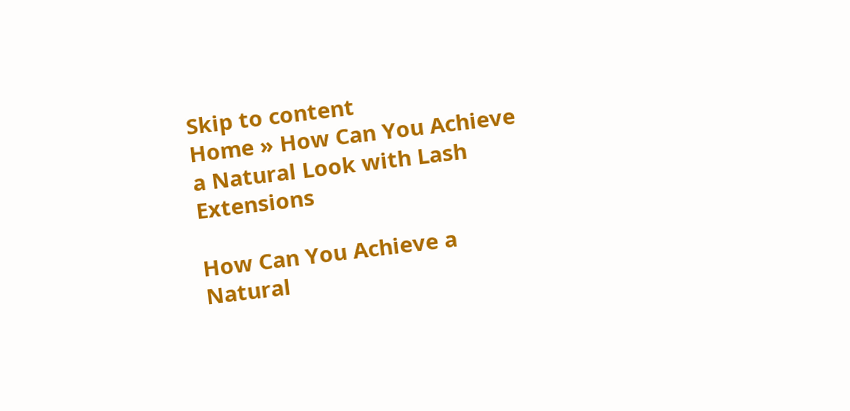Skip to content
Home » How Can You Achieve a Natural Look with Lash Extensions

How Can You Achieve a Natural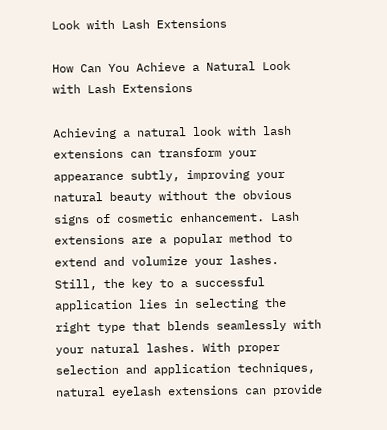Look with Lash Extensions

How Can You Achieve a Natural Look with Lash Extensions

Achieving a natural look with lash extensions can transform your appearance subtly, improving your natural beauty without the obvious signs of cosmetic enhancement. Lash extensions are a popular method to extend and volumize your lashes. Still, the key to a successful application lies in selecting the right type that blends seamlessly with your natural lashes. With proper selection and application techniques, natural eyelash extensions can provide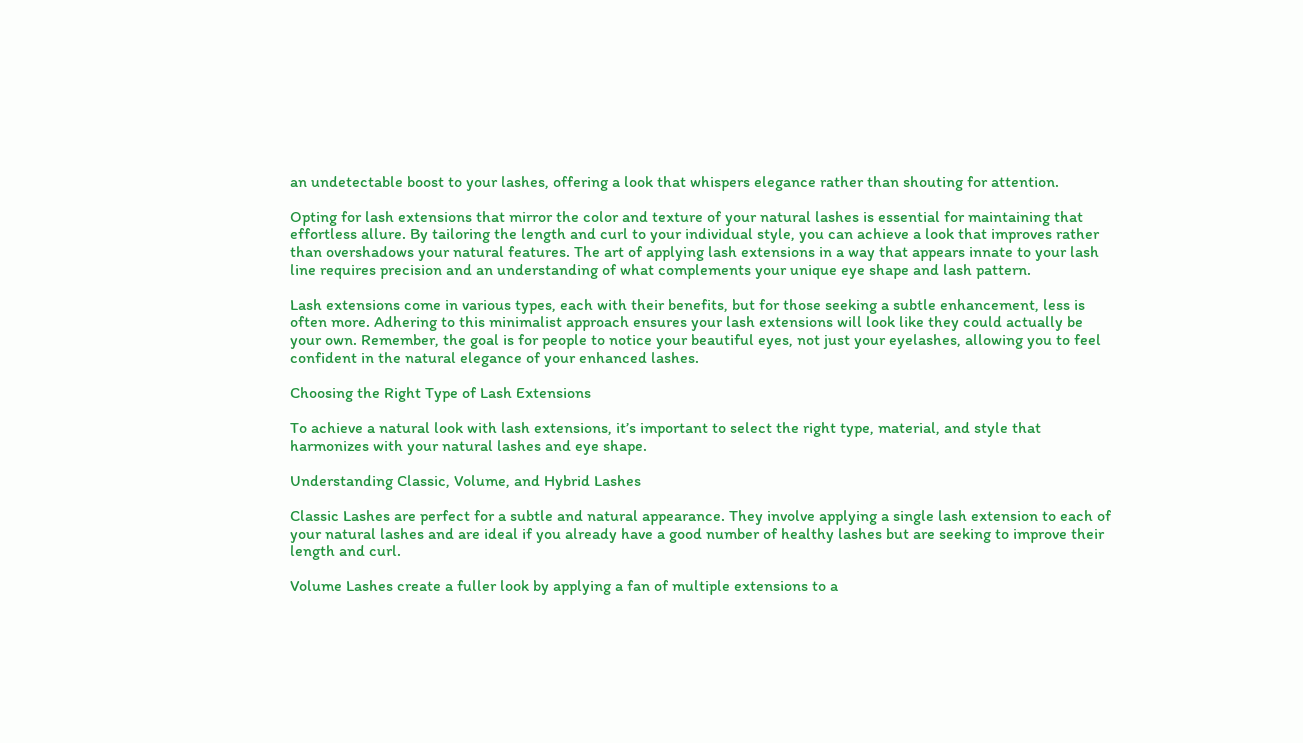an undetectable boost to your lashes, offering a look that whispers elegance rather than shouting for attention.

Opting for lash extensions that mirror the color and texture of your natural lashes is essential for maintaining that effortless allure. By tailoring the length and curl to your individual style, you can achieve a look that improves rather than overshadows your natural features. The art of applying lash extensions in a way that appears innate to your lash line requires precision and an understanding of what complements your unique eye shape and lash pattern.

Lash extensions come in various types, each with their benefits, but for those seeking a subtle enhancement, less is often more. Adhering to this minimalist approach ensures your lash extensions will look like they could actually be your own. Remember, the goal is for people to notice your beautiful eyes, not just your eyelashes, allowing you to feel confident in the natural elegance of your enhanced lashes.

Choosing the Right Type of Lash Extensions

To achieve a natural look with lash extensions, it’s important to select the right type, material, and style that harmonizes with your natural lashes and eye shape.

Understanding Classic, Volume, and Hybrid Lashes

Classic Lashes are perfect for a subtle and natural appearance. They involve applying a single lash extension to each of your natural lashes and are ideal if you already have a good number of healthy lashes but are seeking to improve their length and curl.

Volume Lashes create a fuller look by applying a fan of multiple extensions to a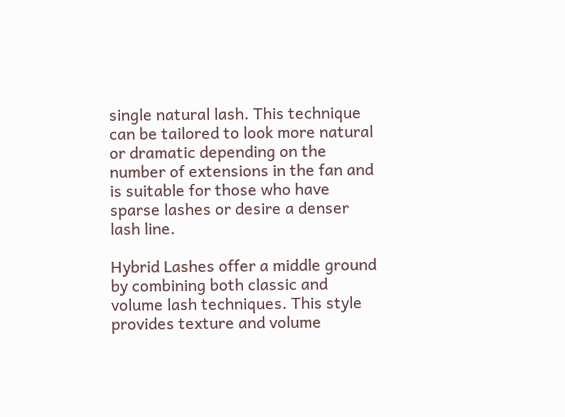single natural lash. This technique can be tailored to look more natural or dramatic depending on the number of extensions in the fan and is suitable for those who have sparse lashes or desire a denser lash line.

Hybrid Lashes offer a middle ground by combining both classic and volume lash techniques. This style provides texture and volume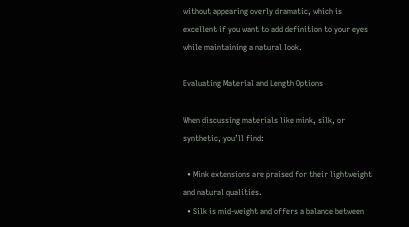without appearing overly dramatic, which is excellent if you want to add definition to your eyes while maintaining a natural look.

Evaluating Material and Length Options

When discussing materials like mink, silk, or synthetic, you’ll find:

  • Mink extensions are praised for their lightweight and natural qualities.
  • Silk is mid-weight and offers a balance between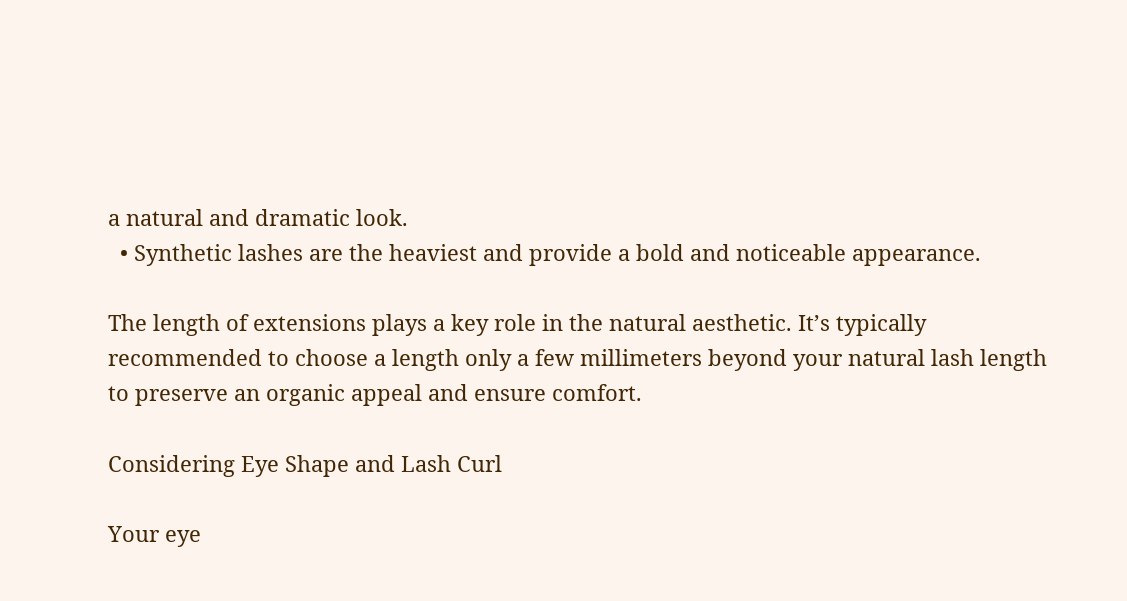a natural and dramatic look.
  • Synthetic lashes are the heaviest and provide a bold and noticeable appearance.

The length of extensions plays a key role in the natural aesthetic. It’s typically recommended to choose a length only a few millimeters beyond your natural lash length to preserve an organic appeal and ensure comfort.

Considering Eye Shape and Lash Curl

Your eye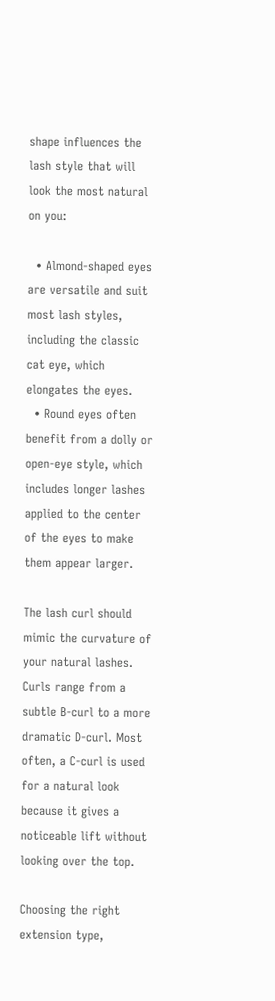shape influences the lash style that will look the most natural on you:

  • Almond-shaped eyes are versatile and suit most lash styles, including the classic cat eye, which elongates the eyes.
  • Round eyes often benefit from a dolly or open-eye style, which includes longer lashes applied to the center of the eyes to make them appear larger.

The lash curl should mimic the curvature of your natural lashes. Curls range from a subtle B-curl to a more dramatic D-curl. Most often, a C-curl is used for a natural look because it gives a noticeable lift without looking over the top.

Choosing the right extension type,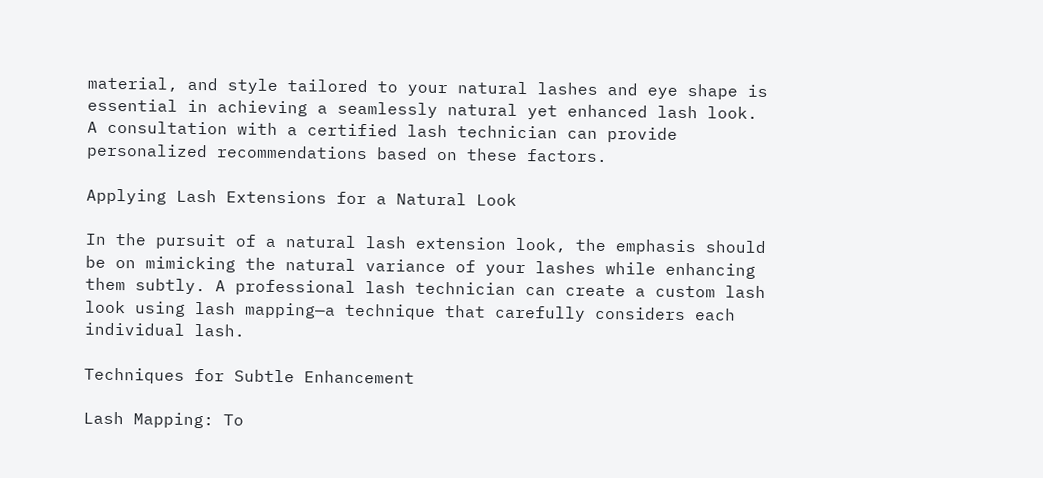material, and style tailored to your natural lashes and eye shape is essential in achieving a seamlessly natural yet enhanced lash look. A consultation with a certified lash technician can provide personalized recommendations based on these factors.

Applying Lash Extensions for a Natural Look

In the pursuit of a natural lash extension look, the emphasis should be on mimicking the natural variance of your lashes while enhancing them subtly. A professional lash technician can create a custom lash look using lash mapping—a technique that carefully considers each individual lash.

Techniques for Subtle Enhancement

Lash Mapping: To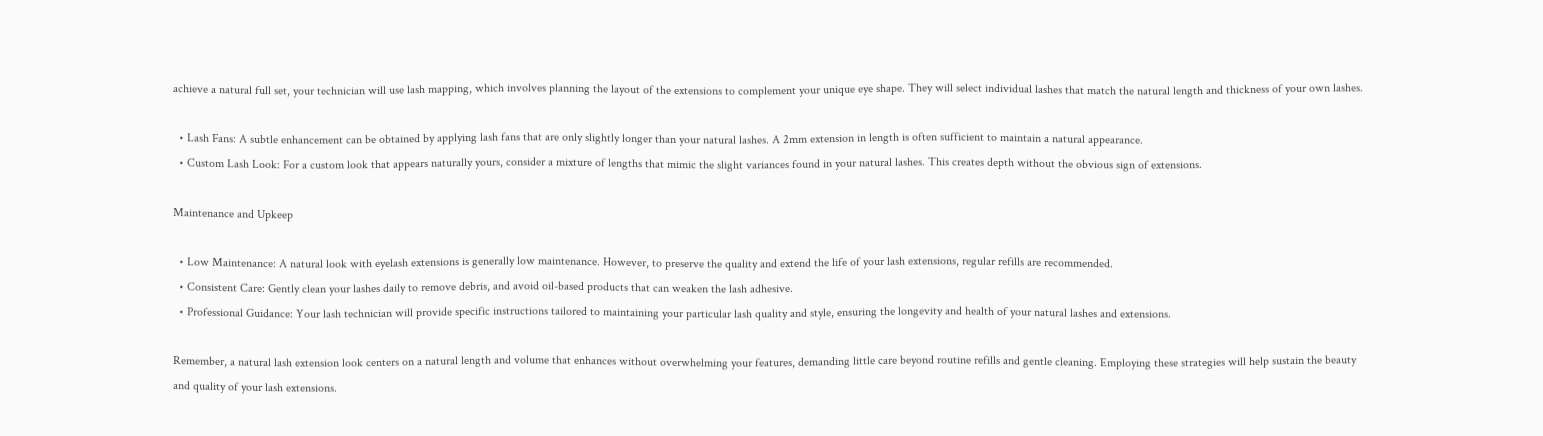achieve a natural full set, your technician will use lash mapping, which involves planning the layout of the extensions to complement your unique eye shape. They will select individual lashes that match the natural length and thickness of your own lashes.

  • Lash Fans: A subtle enhancement can be obtained by applying lash fans that are only slightly longer than your natural lashes. A 2mm extension in length is often sufficient to maintain a natural appearance.
  • Custom Lash Look: For a custom look that appears naturally yours, consider a mixture of lengths that mimic the slight variances found in your natural lashes. This creates depth without the obvious sign of extensions.

Maintenance and Upkeep

  • Low Maintenance: A natural look with eyelash extensions is generally low maintenance. However, to preserve the quality and extend the life of your lash extensions, regular refills are recommended.
  • Consistent Care: Gently clean your lashes daily to remove debris, and avoid oil-based products that can weaken the lash adhesive.
  • Professional Guidance: Your lash technician will provide specific instructions tailored to maintaining your particular lash quality and style, ensuring the longevity and health of your natural lashes and extensions.

Remember, a natural lash extension look centers on a natural length and volume that enhances without overwhelming your features, demanding little care beyond routine refills and gentle cleaning. Employing these strategies will help sustain the beauty and quality of your lash extensions.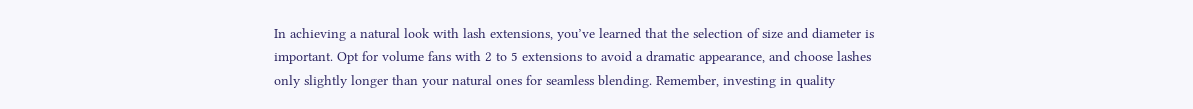In achieving a natural look with lash extensions, you’ve learned that the selection of size and diameter is important. Opt for volume fans with 2 to 5 extensions to avoid a dramatic appearance, and choose lashes only slightly longer than your natural ones for seamless blending. Remember, investing in quality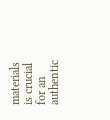materials is crucial for an authentic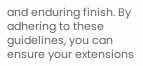and enduring finish. By adhering to these guidelines, you can ensure your extensions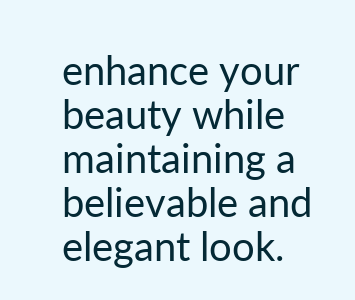enhance your beauty while maintaining a believable and elegant look.